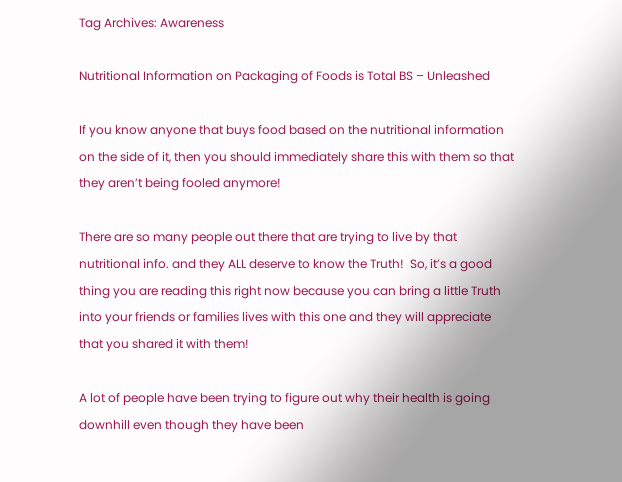Tag Archives: Awareness

Nutritional Information on Packaging of Foods is Total BS – Unleashed

If you know anyone that buys food based on the nutritional information on the side of it, then you should immediately share this with them so that they aren’t being fooled anymore!

There are so many people out there that are trying to live by that nutritional info. and they ALL deserve to know the Truth!  So, it’s a good thing you are reading this right now because you can bring a little Truth into your friends or families lives with this one and they will appreciate that you shared it with them!

A lot of people have been trying to figure out why their health is going downhill even though they have been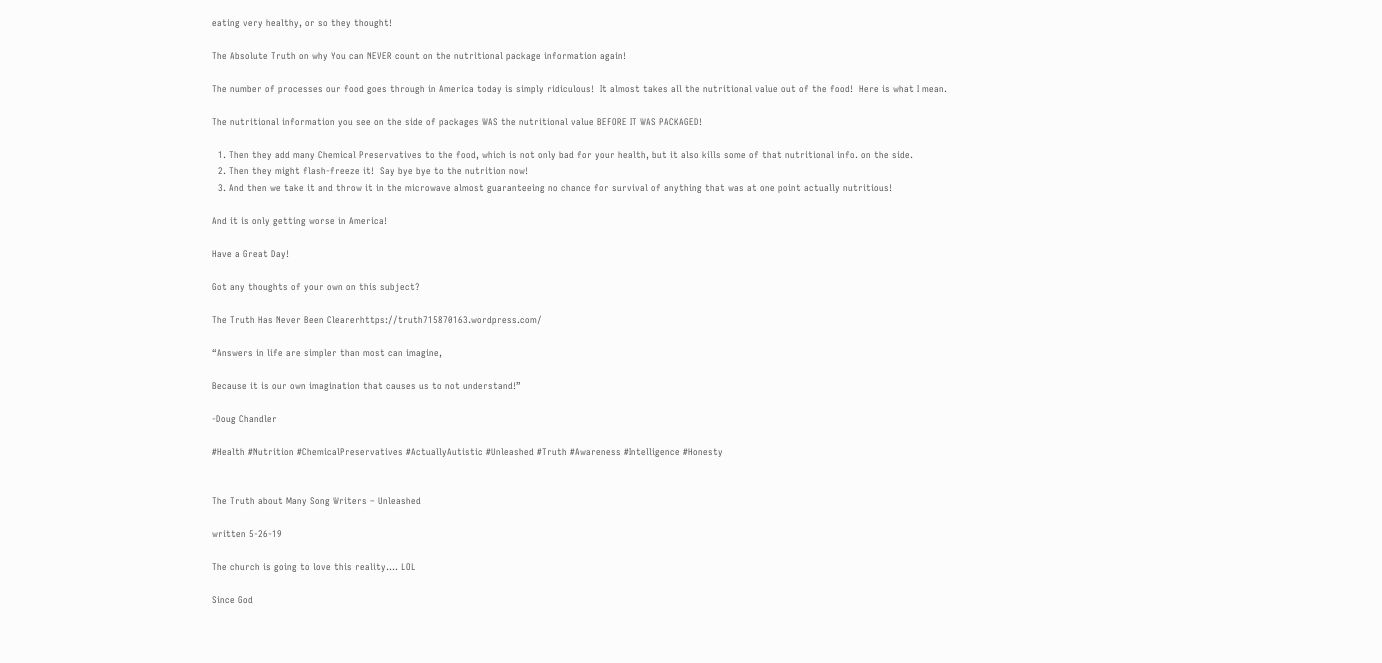eating very healthy, or so they thought!

The Absolute Truth on why You can NEVER count on the nutritional package information again!

The number of processes our food goes through in America today is simply ridiculous!  It almost takes all the nutritional value out of the food!  Here is what I mean.

The nutritional information you see on the side of packages WAS the nutritional value BEFORE IT WAS PACKAGED!

  1. Then they add many Chemical Preservatives to the food, which is not only bad for your health, but it also kills some of that nutritional info. on the side.
  2. Then they might flash-freeze it!  Say bye bye to the nutrition now!
  3. And then we take it and throw it in the microwave almost guaranteeing no chance for survival of anything that was at one point actually nutritious!

And it is only getting worse in America!

Have a Great Day!

Got any thoughts of your own on this subject?

The Truth Has Never Been Clearerhttps://truth715870163.wordpress.com/

“Answers in life are simpler than most can imagine,

Because it is our own imagination that causes us to not understand!”

-Doug Chandler

#Health #Nutrition #ChemicalPreservatives #ActuallyAutistic #Unleashed #Truth #Awareness #Intelligence #Honesty


The Truth about Many Song Writers – Unleashed

written 5-26-19

The church is going to love this reality…. LOL

Since God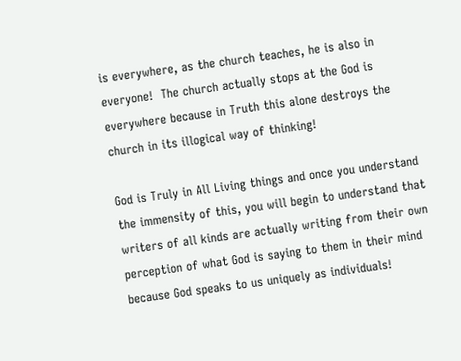is everywhere, as the church teaches, he is also in everyone!  The church actually stops at the God is everywhere because in Truth this alone destroys the church in its illogical way of thinking!

God is Truly in All Living things and once you understand the immensity of this, you will begin to understand that writers of all kinds are actually writing from their own perception of what God is saying to them in their mind because God speaks to us uniquely as individuals!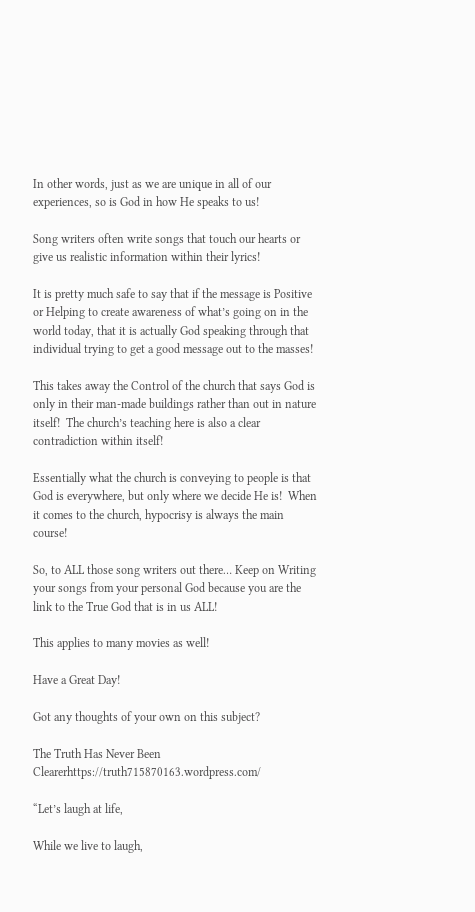In other words, just as we are unique in all of our experiences, so is God in how He speaks to us!

Song writers often write songs that touch our hearts or give us realistic information within their lyrics!

It is pretty much safe to say that if the message is Positive or Helping to create awareness of what’s going on in the world today, that it is actually God speaking through that individual trying to get a good message out to the masses!

This takes away the Control of the church that says God is only in their man-made buildings rather than out in nature itself!  The church’s teaching here is also a clear contradiction within itself!

Essentially what the church is conveying to people is that God is everywhere, but only where we decide He is!  When it comes to the church, hypocrisy is always the main course!

So, to ALL those song writers out there… Keep on Writing your songs from your personal God because you are the link to the True God that is in us ALL!

This applies to many movies as well!

Have a Great Day!

Got any thoughts of your own on this subject?

The Truth Has Never Been Clearerhttps://truth715870163.wordpress.com/

“Let’s laugh at life,

While we live to laugh,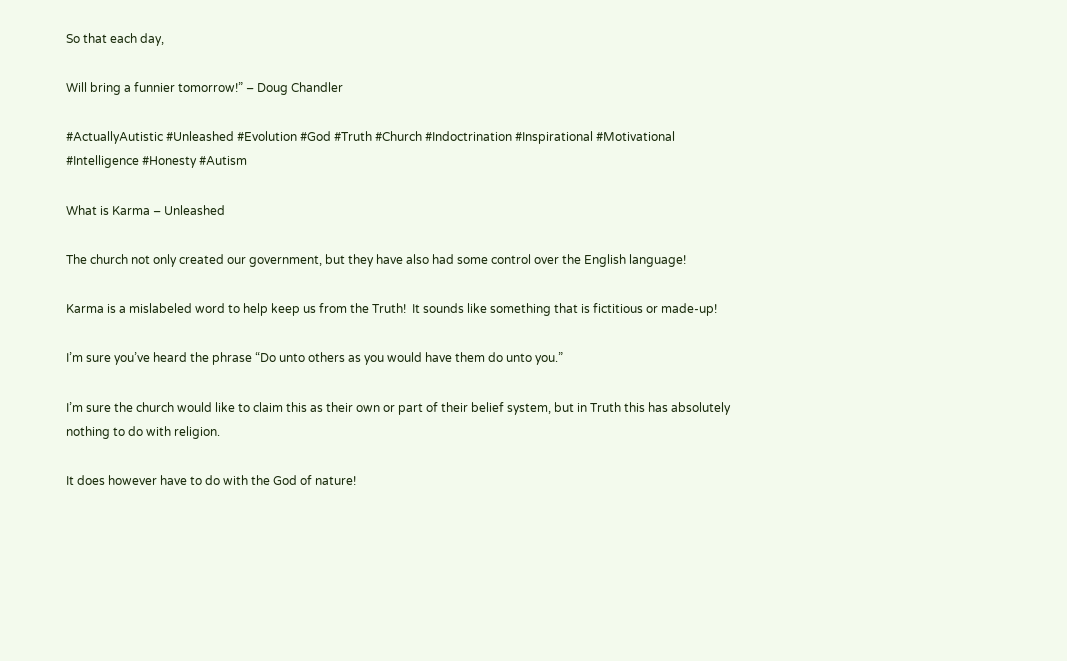So that each day,

Will bring a funnier tomorrow!” – Doug Chandler

#ActuallyAutistic #Unleashed #Evolution #God #Truth #Church #Indoctrination #Inspirational #Motivational #Intelligence #Honesty #Autism

What is Karma – Unleashed

The church not only created our government, but they have also had some control over the English language!

Karma is a mislabeled word to help keep us from the Truth!  It sounds like something that is fictitious or made-up!

I’m sure you’ve heard the phrase “Do unto others as you would have them do unto you.”

I’m sure the church would like to claim this as their own or part of their belief system, but in Truth this has absolutely nothing to do with religion.

It does however have to do with the God of nature!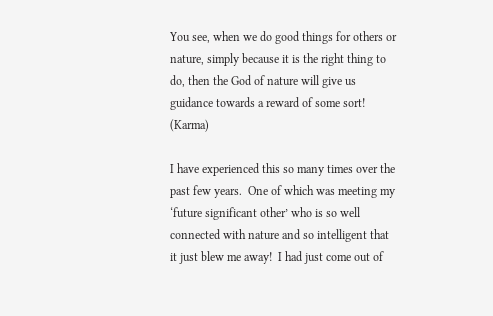You see, when we do good things for others or nature, simply because it is the right thing to do, then the God of nature will give us guidance towards a reward of some sort! (Karma)

I have experienced this so many times over the past few years.  One of which was meeting my ‘future significant other’ who is so well connected with nature and so intelligent that it just blew me away!  I had just come out of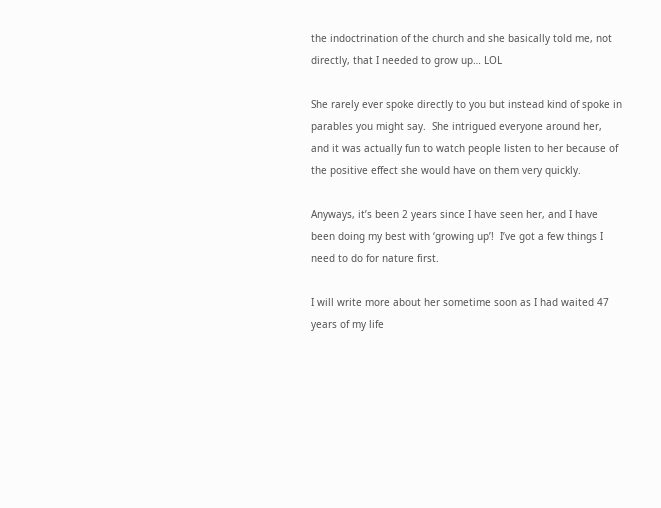the indoctrination of the church and she basically told me, not directly, that I needed to grow up… LOL

She rarely ever spoke directly to you but instead kind of spoke in parables you might say.  She intrigued everyone around her, and it was actually fun to watch people listen to her because of the positive effect she would have on them very quickly.

Anyways, it’s been 2 years since I have seen her, and I have been doing my best with ‘growing up’!  I’ve got a few things I need to do for nature first.

I will write more about her sometime soon as I had waited 47 years of my life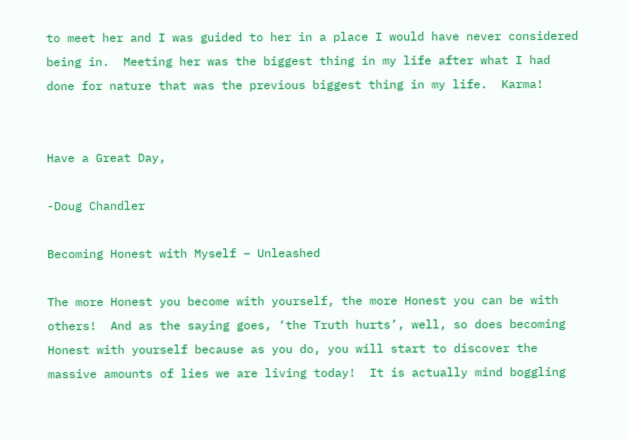to meet her and I was guided to her in a place I would have never considered being in.  Meeting her was the biggest thing in my life after what I had done for nature that was the previous biggest thing in my life.  Karma!


Have a Great Day,

-Doug Chandler

Becoming Honest with Myself – Unleashed

The more Honest you become with yourself, the more Honest you can be with others!  And as the saying goes, ‘the Truth hurts’, well, so does becoming Honest with yourself because as you do, you will start to discover the massive amounts of lies we are living today!  It is actually mind boggling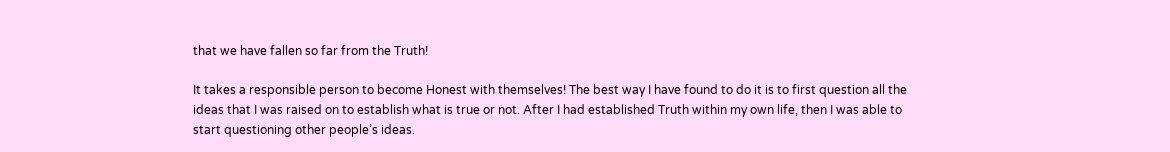that we have fallen so far from the Truth!

It takes a responsible person to become Honest with themselves! The best way I have found to do it is to first question all the ideas that I was raised on to establish what is true or not. After I had established Truth within my own life, then I was able to start questioning other people’s ideas.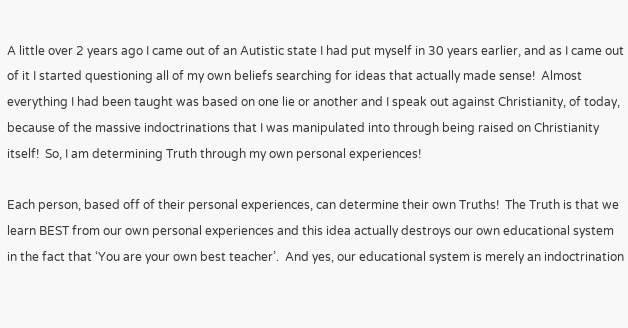A little over 2 years ago I came out of an Autistic state I had put myself in 30 years earlier, and as I came out of it I started questioning all of my own beliefs searching for ideas that actually made sense!  Almost everything I had been taught was based on one lie or another and I speak out against Christianity, of today, because of the massive indoctrinations that I was manipulated into through being raised on Christianity itself!  So, I am determining Truth through my own personal experiences!

Each person, based off of their personal experiences, can determine their own Truths!  The Truth is that we learn BEST from our own personal experiences and this idea actually destroys our own educational system in the fact that ‘You are your own best teacher’.  And yes, our educational system is merely an indoctrination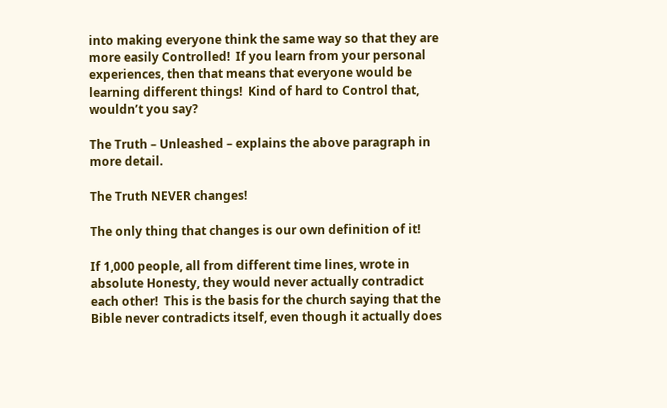into making everyone think the same way so that they are more easily Controlled!  If you learn from your personal experiences, then that means that everyone would be learning different things!  Kind of hard to Control that, wouldn’t you say?

The Truth – Unleashed – explains the above paragraph in more detail.

The Truth NEVER changes!

The only thing that changes is our own definition of it!

If 1,000 people, all from different time lines, wrote in absolute Honesty, they would never actually contradict each other!  This is the basis for the church saying that the Bible never contradicts itself, even though it actually does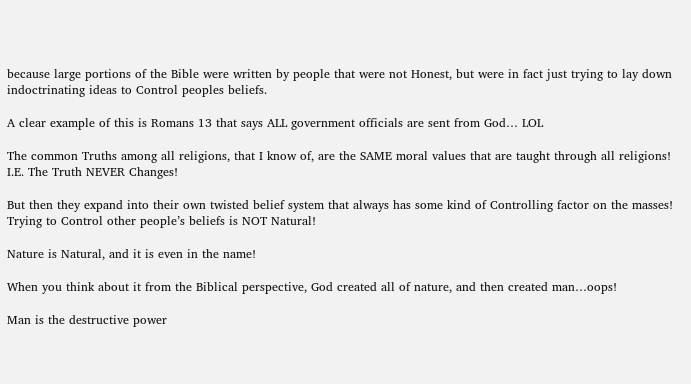because large portions of the Bible were written by people that were not Honest, but were in fact just trying to lay down indoctrinating ideas to Control peoples beliefs.

A clear example of this is Romans 13 that says ALL government officials are sent from God… LOL

The common Truths among all religions, that I know of, are the SAME moral values that are taught through all religions!  I.E. The Truth NEVER Changes!

But then they expand into their own twisted belief system that always has some kind of Controlling factor on the masses!  Trying to Control other people’s beliefs is NOT Natural!

Nature is Natural, and it is even in the name!

When you think about it from the Biblical perspective, God created all of nature, and then created man…oops!

Man is the destructive power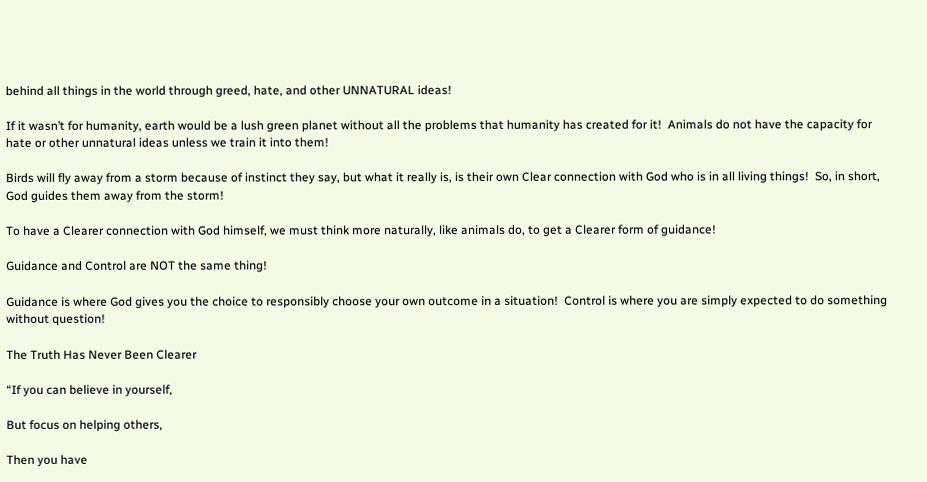behind all things in the world through greed, hate, and other UNNATURAL ideas!

If it wasn’t for humanity, earth would be a lush green planet without all the problems that humanity has created for it!  Animals do not have the capacity for hate or other unnatural ideas unless we train it into them!

Birds will fly away from a storm because of instinct they say, but what it really is, is their own Clear connection with God who is in all living things!  So, in short, God guides them away from the storm!

To have a Clearer connection with God himself, we must think more naturally, like animals do, to get a Clearer form of guidance!

Guidance and Control are NOT the same thing!

Guidance is where God gives you the choice to responsibly choose your own outcome in a situation!  Control is where you are simply expected to do something without question!

The Truth Has Never Been Clearer

“If you can believe in yourself,

But focus on helping others,

Then you have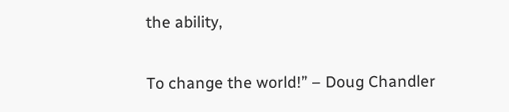the ability,

To change the world!” – Doug Chandler